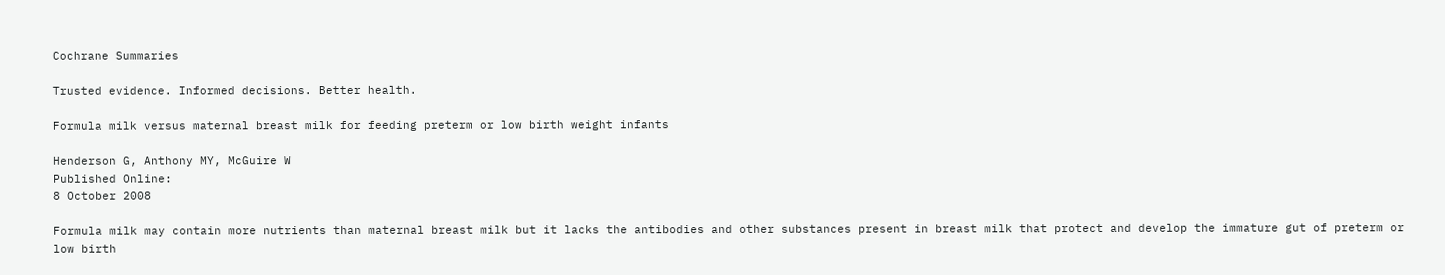Cochrane Summaries

Trusted evidence. Informed decisions. Better health.

Formula milk versus maternal breast milk for feeding preterm or low birth weight infants

Henderson G, Anthony MY, McGuire W
Published Online:
8 October 2008

Formula milk may contain more nutrients than maternal breast milk but it lacks the antibodies and other substances present in breast milk that protect and develop the immature gut of preterm or low birth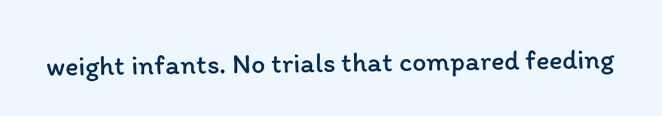weight infants. No trials that compared feeding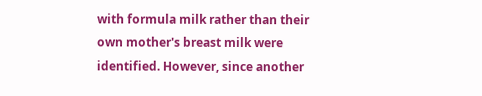with formula milk rather than their own mother's breast milk were identified. However, since another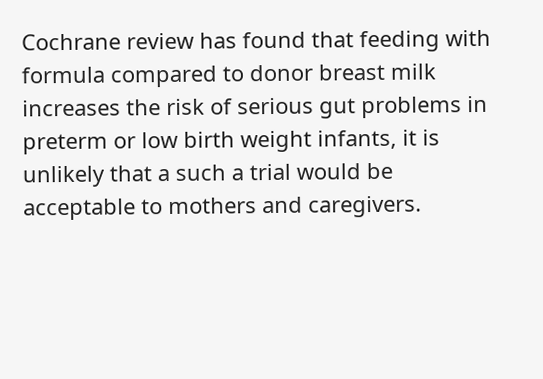Cochrane review has found that feeding with formula compared to donor breast milk increases the risk of serious gut problems in preterm or low birth weight infants, it is unlikely that a such a trial would be acceptable to mothers and caregivers.